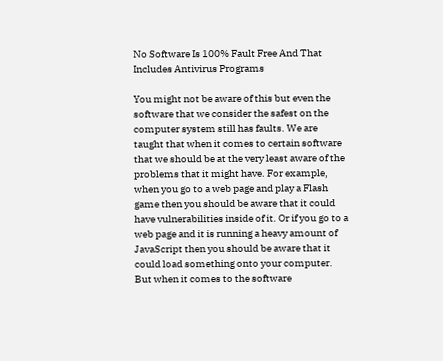No Software Is 100% Fault Free And That Includes Antivirus Programs

You might not be aware of this but even the software that we consider the safest on the computer system still has faults. We are taught that when it comes to certain software that we should be at the very least aware of the problems that it might have. For example, when you go to a web page and play a Flash game then you should be aware that it could have vulnerabilities inside of it. Or if you go to a web page and it is running a heavy amount of JavaScript then you should be aware that it could load something onto your computer. But when it comes to the software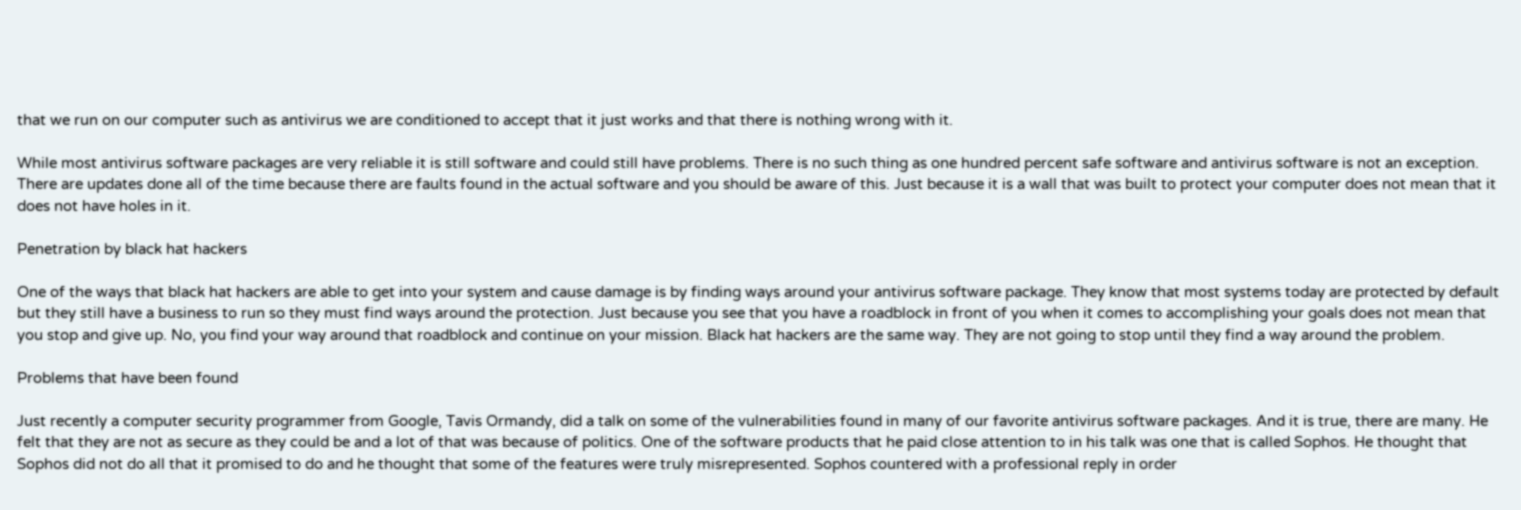that we run on our computer such as antivirus we are conditioned to accept that it just works and that there is nothing wrong with it.

While most antivirus software packages are very reliable it is still software and could still have problems. There is no such thing as one hundred percent safe software and antivirus software is not an exception. There are updates done all of the time because there are faults found in the actual software and you should be aware of this. Just because it is a wall that was built to protect your computer does not mean that it does not have holes in it.

Penetration by black hat hackers

One of the ways that black hat hackers are able to get into your system and cause damage is by finding ways around your antivirus software package. They know that most systems today are protected by default but they still have a business to run so they must find ways around the protection. Just because you see that you have a roadblock in front of you when it comes to accomplishing your goals does not mean that you stop and give up. No, you find your way around that roadblock and continue on your mission. Black hat hackers are the same way. They are not going to stop until they find a way around the problem.

Problems that have been found

Just recently a computer security programmer from Google, Tavis Ormandy, did a talk on some of the vulnerabilities found in many of our favorite antivirus software packages. And it is true, there are many. He felt that they are not as secure as they could be and a lot of that was because of politics. One of the software products that he paid close attention to in his talk was one that is called Sophos. He thought that Sophos did not do all that it promised to do and he thought that some of the features were truly misrepresented. Sophos countered with a professional reply in order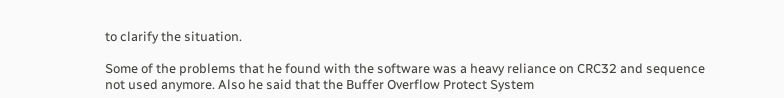to clarify the situation.

Some of the problems that he found with the software was a heavy reliance on CRC32 and sequence not used anymore. Also he said that the Buffer Overflow Protect System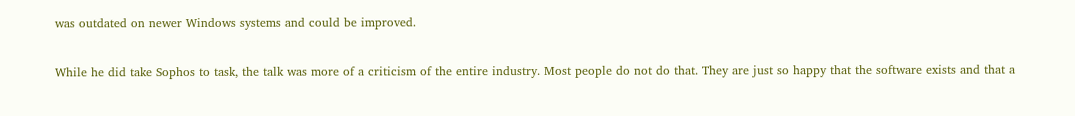was outdated on newer Windows systems and could be improved.

While he did take Sophos to task, the talk was more of a criticism of the entire industry. Most people do not do that. They are just so happy that the software exists and that a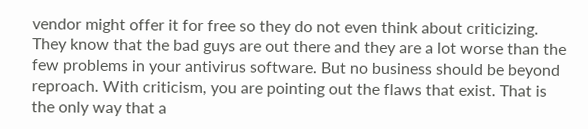vendor might offer it for free so they do not even think about criticizing. They know that the bad guys are out there and they are a lot worse than the few problems in your antivirus software. But no business should be beyond reproach. With criticism, you are pointing out the flaws that exist. That is the only way that a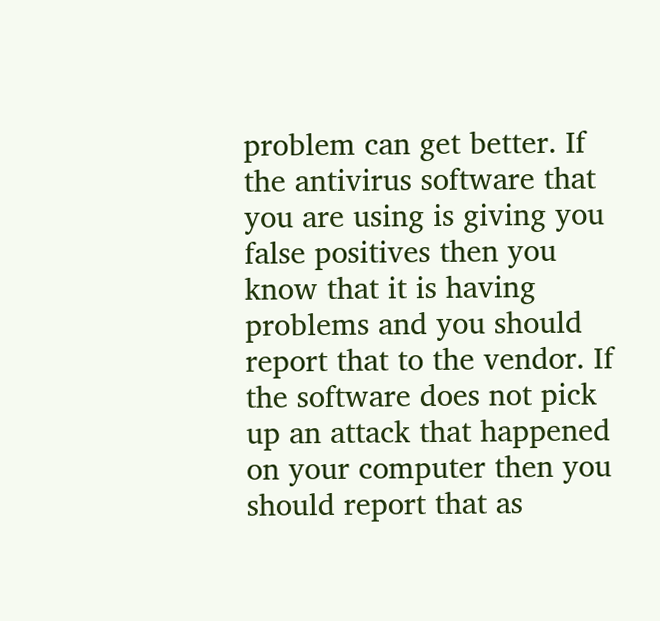problem can get better. If the antivirus software that you are using is giving you false positives then you know that it is having problems and you should report that to the vendor. If the software does not pick up an attack that happened on your computer then you should report that as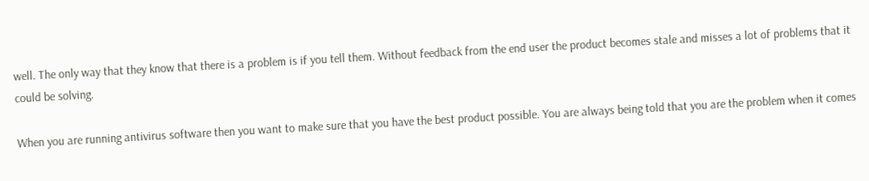well. The only way that they know that there is a problem is if you tell them. Without feedback from the end user the product becomes stale and misses a lot of problems that it could be solving.

When you are running antivirus software then you want to make sure that you have the best product possible. You are always being told that you are the problem when it comes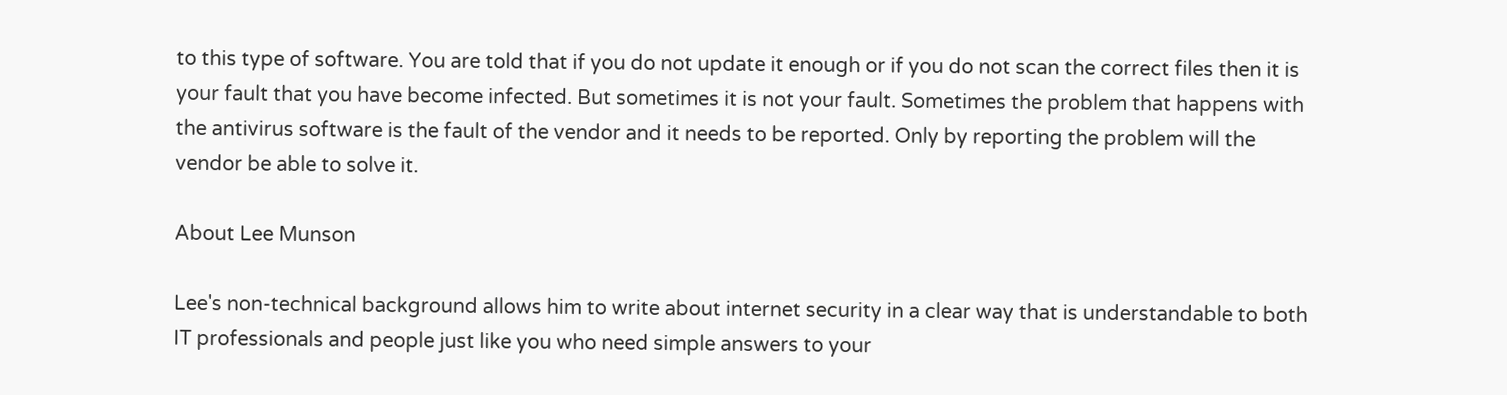to this type of software. You are told that if you do not update it enough or if you do not scan the correct files then it is your fault that you have become infected. But sometimes it is not your fault. Sometimes the problem that happens with the antivirus software is the fault of the vendor and it needs to be reported. Only by reporting the problem will the vendor be able to solve it.

About Lee Munson

Lee's non-technical background allows him to write about internet security in a clear way that is understandable to both IT professionals and people just like you who need simple answers to your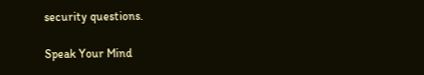security questions.

Speak Your Mind